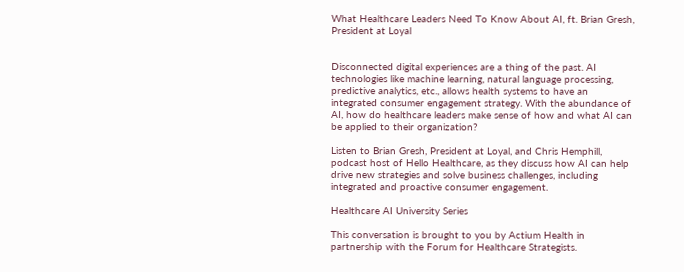What Healthcare Leaders Need To Know About AI, ft. Brian Gresh, President at Loyal


Disconnected digital experiences are a thing of the past. AI technologies like machine learning, natural language processing, predictive analytics, etc., allows health systems to have an integrated consumer engagement strategy. With the abundance of AI, how do healthcare leaders make sense of how and what AI can be applied to their organization?

Listen to Brian Gresh, President at Loyal, and Chris Hemphill, podcast host of Hello Healthcare, as they discuss how AI can help drive new strategies and solve business challenges, including integrated and proactive consumer engagement.

Healthcare AI University Series

This conversation is brought to you by Actium Health in partnership with the Forum for Healthcare Strategists.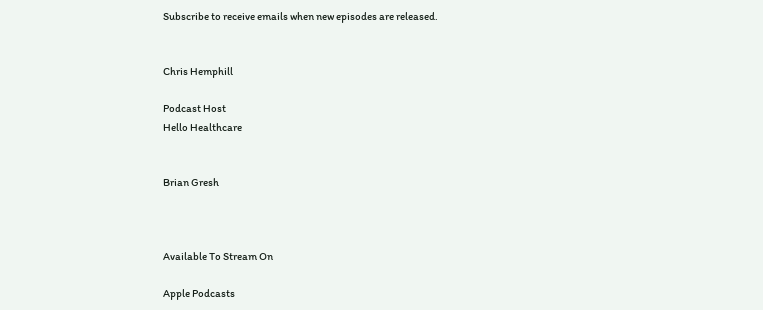Subscribe to receive emails when new episodes are released.


Chris Hemphill

Podcast Host
Hello Healthcare


Brian Gresh



Available To Stream On

Apple Podcasts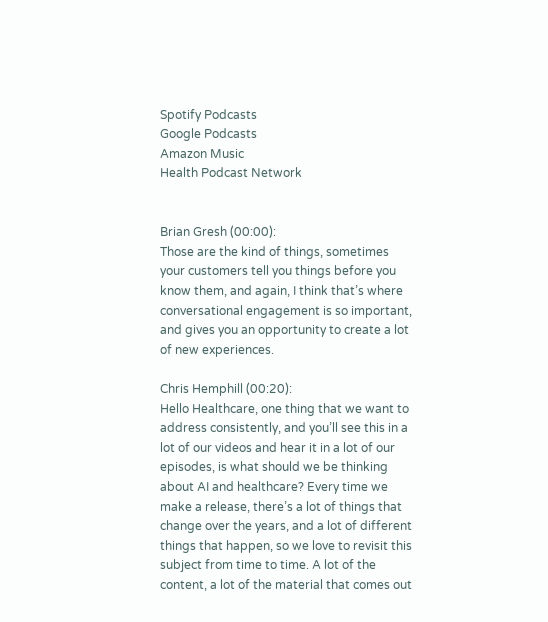Spotify Podcasts
Google Podcasts
Amazon Music
Health Podcast Network


Brian Gresh (00:00):
Those are the kind of things, sometimes your customers tell you things before you know them, and again, I think that’s where conversational engagement is so important, and gives you an opportunity to create a lot of new experiences.

Chris Hemphill (00:20):
Hello Healthcare, one thing that we want to address consistently, and you’ll see this in a lot of our videos and hear it in a lot of our episodes, is what should we be thinking about AI and healthcare? Every time we make a release, there’s a lot of things that change over the years, and a lot of different things that happen, so we love to revisit this subject from time to time. A lot of the content, a lot of the material that comes out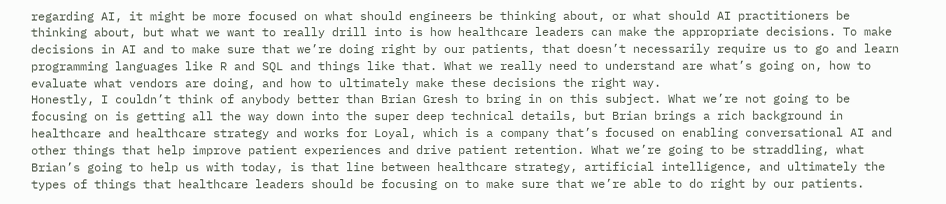regarding AI, it might be more focused on what should engineers be thinking about, or what should AI practitioners be thinking about, but what we want to really drill into is how healthcare leaders can make the appropriate decisions. To make decisions in AI and to make sure that we’re doing right by our patients, that doesn’t necessarily require us to go and learn programming languages like R and SQL and things like that. What we really need to understand are what’s going on, how to evaluate what vendors are doing, and how to ultimately make these decisions the right way.
Honestly, I couldn’t think of anybody better than Brian Gresh to bring in on this subject. What we’re not going to be focusing on is getting all the way down into the super deep technical details, but Brian brings a rich background in healthcare and healthcare strategy and works for Loyal, which is a company that’s focused on enabling conversational AI and other things that help improve patient experiences and drive patient retention. What we’re going to be straddling, what Brian’s going to help us with today, is that line between healthcare strategy, artificial intelligence, and ultimately the types of things that healthcare leaders should be focusing on to make sure that we’re able to do right by our patients.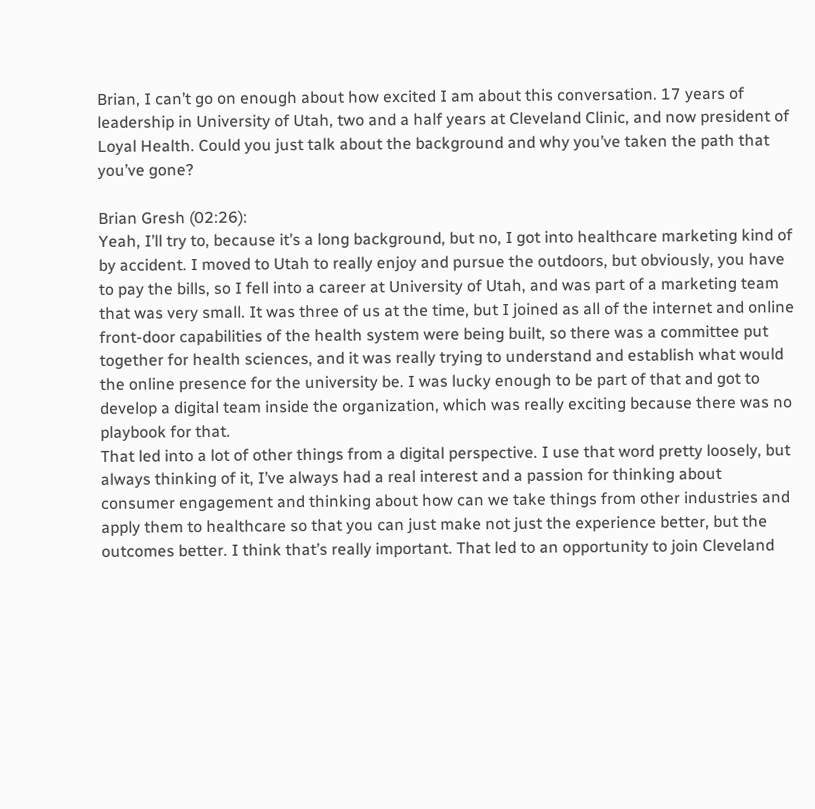Brian, I can’t go on enough about how excited I am about this conversation. 17 years of leadership in University of Utah, two and a half years at Cleveland Clinic, and now president of Loyal Health. Could you just talk about the background and why you’ve taken the path that you’ve gone?

Brian Gresh (02:26):
Yeah, I’ll try to, because it’s a long background, but no, I got into healthcare marketing kind of by accident. I moved to Utah to really enjoy and pursue the outdoors, but obviously, you have to pay the bills, so I fell into a career at University of Utah, and was part of a marketing team that was very small. It was three of us at the time, but I joined as all of the internet and online front-door capabilities of the health system were being built, so there was a committee put together for health sciences, and it was really trying to understand and establish what would the online presence for the university be. I was lucky enough to be part of that and got to develop a digital team inside the organization, which was really exciting because there was no playbook for that.
That led into a lot of other things from a digital perspective. I use that word pretty loosely, but always thinking of it, I’ve always had a real interest and a passion for thinking about consumer engagement and thinking about how can we take things from other industries and apply them to healthcare so that you can just make not just the experience better, but the outcomes better. I think that’s really important. That led to an opportunity to join Cleveland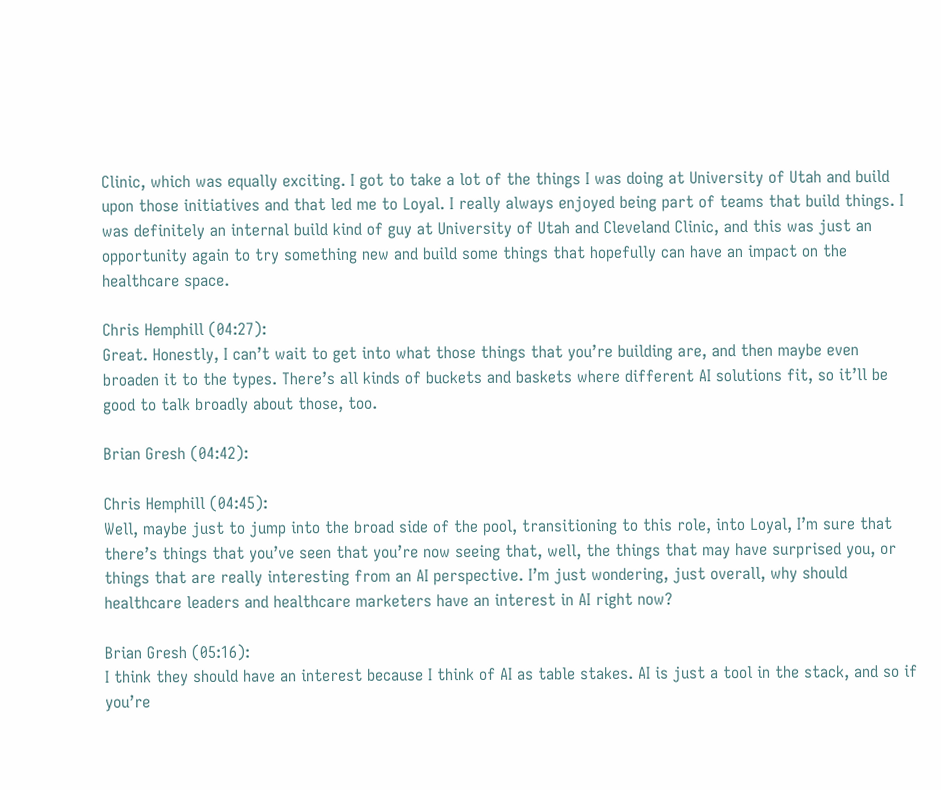Clinic, which was equally exciting. I got to take a lot of the things I was doing at University of Utah and build upon those initiatives and that led me to Loyal. I really always enjoyed being part of teams that build things. I was definitely an internal build kind of guy at University of Utah and Cleveland Clinic, and this was just an opportunity again to try something new and build some things that hopefully can have an impact on the healthcare space.

Chris Hemphill (04:27):
Great. Honestly, I can’t wait to get into what those things that you’re building are, and then maybe even broaden it to the types. There’s all kinds of buckets and baskets where different AI solutions fit, so it’ll be good to talk broadly about those, too.

Brian Gresh (04:42):

Chris Hemphill (04:45):
Well, maybe just to jump into the broad side of the pool, transitioning to this role, into Loyal, I’m sure that there’s things that you’ve seen that you’re now seeing that, well, the things that may have surprised you, or things that are really interesting from an AI perspective. I’m just wondering, just overall, why should healthcare leaders and healthcare marketers have an interest in AI right now?

Brian Gresh (05:16):
I think they should have an interest because I think of AI as table stakes. AI is just a tool in the stack, and so if you’re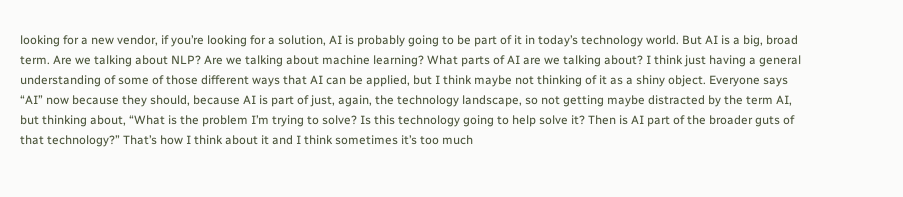looking for a new vendor, if you’re looking for a solution, AI is probably going to be part of it in today’s technology world. But AI is a big, broad term. Are we talking about NLP? Are we talking about machine learning? What parts of AI are we talking about? I think just having a general understanding of some of those different ways that AI can be applied, but I think maybe not thinking of it as a shiny object. Everyone says “AI” now because they should, because AI is part of just, again, the technology landscape, so not getting maybe distracted by the term AI, but thinking about, “What is the problem I’m trying to solve? Is this technology going to help solve it? Then is AI part of the broader guts of that technology?” That’s how I think about it and I think sometimes it’s too much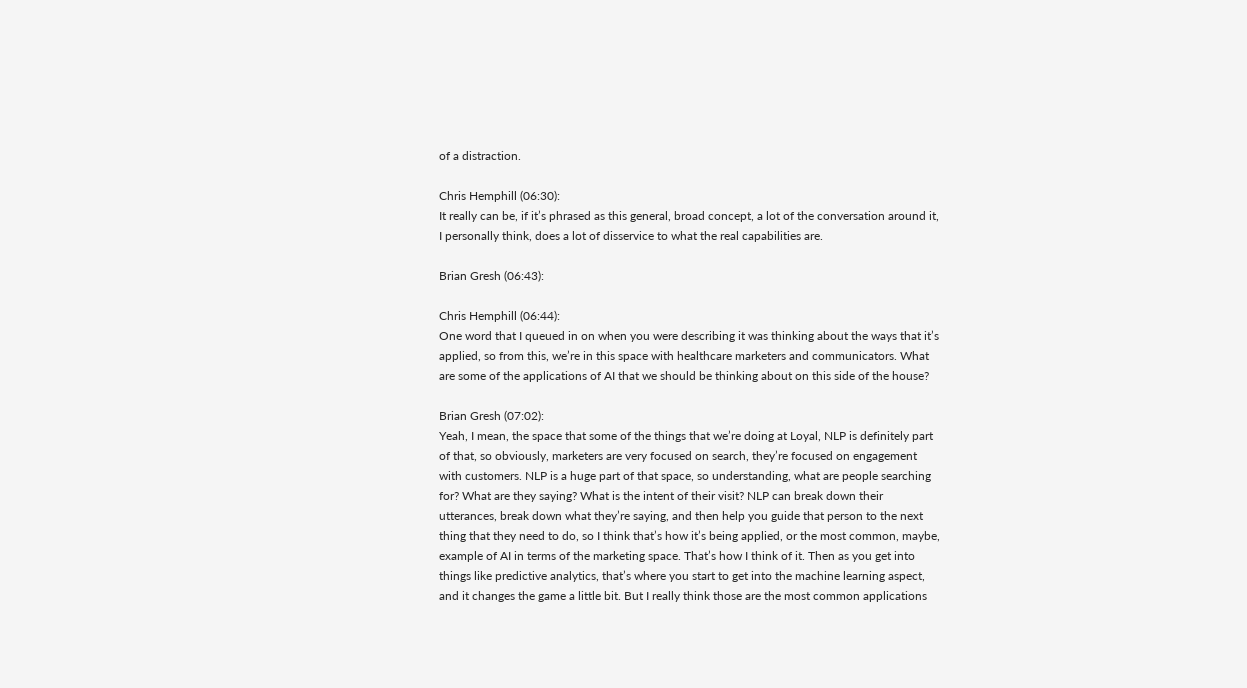of a distraction.

Chris Hemphill (06:30):
It really can be, if it’s phrased as this general, broad concept, a lot of the conversation around it, I personally think, does a lot of disservice to what the real capabilities are.

Brian Gresh (06:43):

Chris Hemphill (06:44):
One word that I queued in on when you were describing it was thinking about the ways that it’s applied, so from this, we’re in this space with healthcare marketers and communicators. What are some of the applications of AI that we should be thinking about on this side of the house?

Brian Gresh (07:02):
Yeah, I mean, the space that some of the things that we’re doing at Loyal, NLP is definitely part of that, so obviously, marketers are very focused on search, they’re focused on engagement with customers. NLP is a huge part of that space, so understanding, what are people searching for? What are they saying? What is the intent of their visit? NLP can break down their utterances, break down what they’re saying, and then help you guide that person to the next thing that they need to do, so I think that’s how it’s being applied, or the most common, maybe, example of AI in terms of the marketing space. That’s how I think of it. Then as you get into things like predictive analytics, that’s where you start to get into the machine learning aspect, and it changes the game a little bit. But I really think those are the most common applications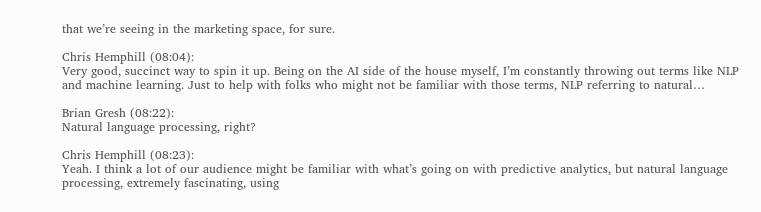that we’re seeing in the marketing space, for sure.

Chris Hemphill (08:04):
Very good, succinct way to spin it up. Being on the AI side of the house myself, I’m constantly throwing out terms like NLP and machine learning. Just to help with folks who might not be familiar with those terms, NLP referring to natural…

Brian Gresh (08:22):
Natural language processing, right?

Chris Hemphill (08:23):
Yeah. I think a lot of our audience might be familiar with what’s going on with predictive analytics, but natural language processing, extremely fascinating, using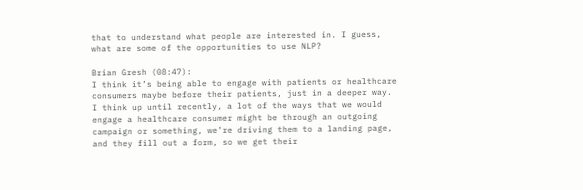that to understand what people are interested in. I guess, what are some of the opportunities to use NLP?

Brian Gresh (08:47):
I think it’s being able to engage with patients or healthcare consumers maybe before their patients, just in a deeper way. I think up until recently, a lot of the ways that we would engage a healthcare consumer might be through an outgoing campaign or something, we’re driving them to a landing page, and they fill out a form, so we get their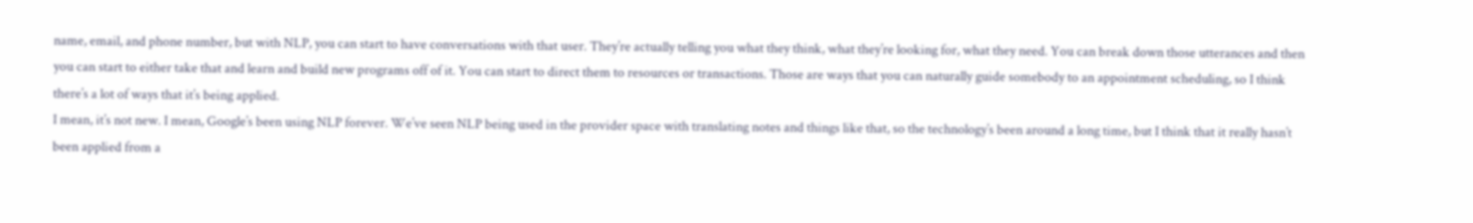name, email, and phone number, but with NLP, you can start to have conversations with that user. They’re actually telling you what they think, what they’re looking for, what they need. You can break down those utterances and then you can start to either take that and learn and build new programs off of it. You can start to direct them to resources or transactions. Those are ways that you can naturally guide somebody to an appointment scheduling, so I think there’s a lot of ways that it’s being applied.
I mean, it’s not new. I mean, Google’s been using NLP forever. We’ve seen NLP being used in the provider space with translating notes and things like that, so the technology’s been around a long time, but I think that it really hasn’t been applied from a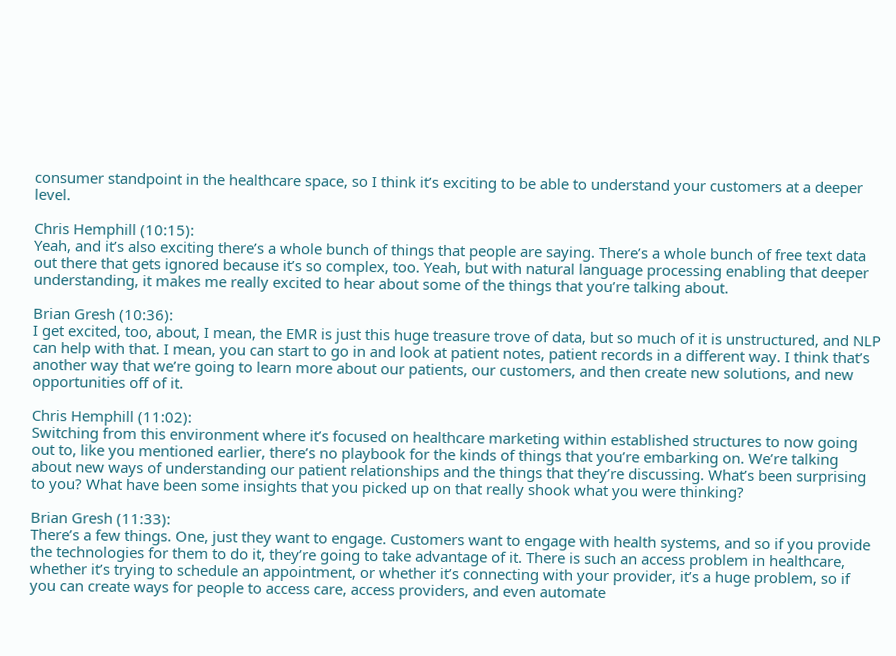consumer standpoint in the healthcare space, so I think it’s exciting to be able to understand your customers at a deeper level.

Chris Hemphill (10:15):
Yeah, and it’s also exciting there’s a whole bunch of things that people are saying. There’s a whole bunch of free text data out there that gets ignored because it’s so complex, too. Yeah, but with natural language processing enabling that deeper understanding, it makes me really excited to hear about some of the things that you’re talking about.

Brian Gresh (10:36):
I get excited, too, about, I mean, the EMR is just this huge treasure trove of data, but so much of it is unstructured, and NLP can help with that. I mean, you can start to go in and look at patient notes, patient records in a different way. I think that’s another way that we’re going to learn more about our patients, our customers, and then create new solutions, and new opportunities off of it.

Chris Hemphill (11:02):
Switching from this environment where it’s focused on healthcare marketing within established structures to now going out to, like you mentioned earlier, there’s no playbook for the kinds of things that you’re embarking on. We’re talking about new ways of understanding our patient relationships and the things that they’re discussing. What’s been surprising to you? What have been some insights that you picked up on that really shook what you were thinking?

Brian Gresh (11:33):
There’s a few things. One, just they want to engage. Customers want to engage with health systems, and so if you provide the technologies for them to do it, they’re going to take advantage of it. There is such an access problem in healthcare, whether it’s trying to schedule an appointment, or whether it’s connecting with your provider, it’s a huge problem, so if you can create ways for people to access care, access providers, and even automate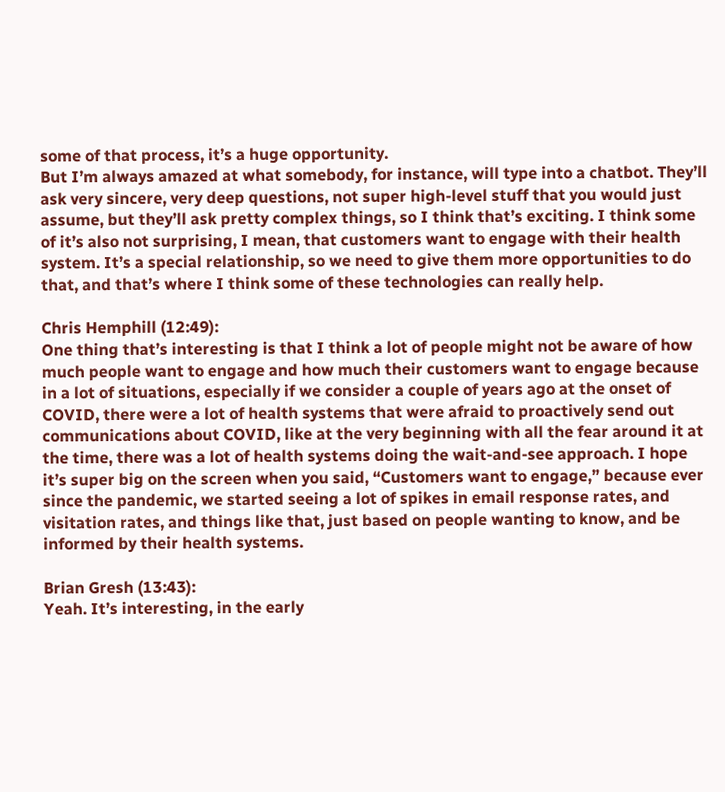some of that process, it’s a huge opportunity.
But I’m always amazed at what somebody, for instance, will type into a chatbot. They’ll ask very sincere, very deep questions, not super high-level stuff that you would just assume, but they’ll ask pretty complex things, so I think that’s exciting. I think some of it’s also not surprising, I mean, that customers want to engage with their health system. It’s a special relationship, so we need to give them more opportunities to do that, and that’s where I think some of these technologies can really help.

Chris Hemphill (12:49):
One thing that’s interesting is that I think a lot of people might not be aware of how much people want to engage and how much their customers want to engage because in a lot of situations, especially if we consider a couple of years ago at the onset of COVID, there were a lot of health systems that were afraid to proactively send out communications about COVID, like at the very beginning with all the fear around it at the time, there was a lot of health systems doing the wait-and-see approach. I hope it’s super big on the screen when you said, “Customers want to engage,” because ever since the pandemic, we started seeing a lot of spikes in email response rates, and visitation rates, and things like that, just based on people wanting to know, and be informed by their health systems.

Brian Gresh (13:43):
Yeah. It’s interesting, in the early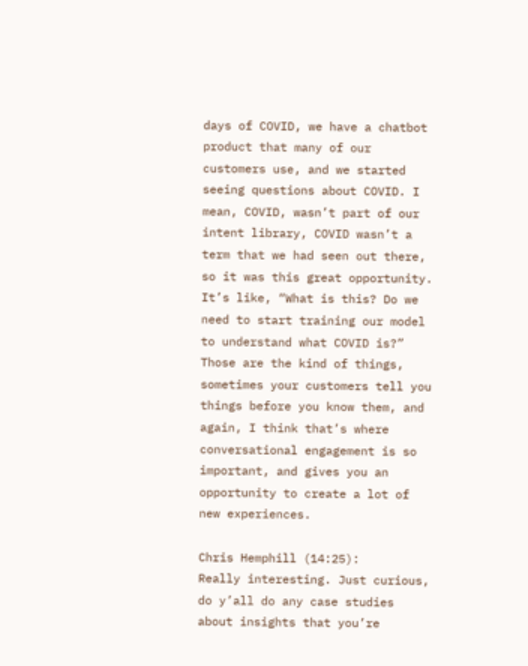days of COVID, we have a chatbot product that many of our customers use, and we started seeing questions about COVID. I mean, COVID, wasn’t part of our intent library, COVID wasn’t a term that we had seen out there, so it was this great opportunity. It’s like, “What is this? Do we need to start training our model to understand what COVID is?” Those are the kind of things, sometimes your customers tell you things before you know them, and again, I think that’s where conversational engagement is so important, and gives you an opportunity to create a lot of new experiences.

Chris Hemphill (14:25):
Really interesting. Just curious, do y’all do any case studies about insights that you’re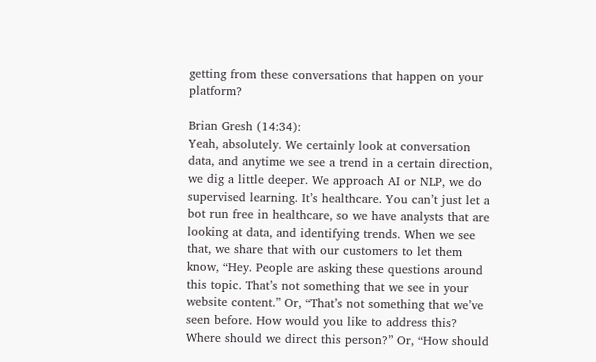getting from these conversations that happen on your platform?

Brian Gresh (14:34):
Yeah, absolutely. We certainly look at conversation data, and anytime we see a trend in a certain direction, we dig a little deeper. We approach AI or NLP, we do supervised learning. It’s healthcare. You can’t just let a bot run free in healthcare, so we have analysts that are looking at data, and identifying trends. When we see that, we share that with our customers to let them know, “Hey. People are asking these questions around this topic. That’s not something that we see in your website content.” Or, “That’s not something that we’ve seen before. How would you like to address this? Where should we direct this person?” Or, “How should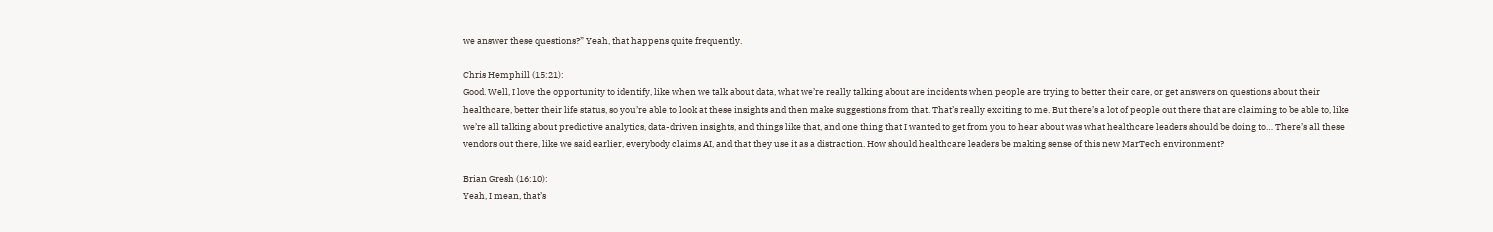we answer these questions?” Yeah, that happens quite frequently.

Chris Hemphill (15:21):
Good. Well, I love the opportunity to identify, like when we talk about data, what we’re really talking about are incidents when people are trying to better their care, or get answers on questions about their healthcare, better their life status, so you’re able to look at these insights and then make suggestions from that. That’s really exciting to me. But there’s a lot of people out there that are claiming to be able to, like we’re all talking about predictive analytics, data-driven insights, and things like that, and one thing that I wanted to get from you to hear about was what healthcare leaders should be doing to… There’s all these vendors out there, like we said earlier, everybody claims AI, and that they use it as a distraction. How should healthcare leaders be making sense of this new MarTech environment?

Brian Gresh (16:10):
Yeah, I mean, that’s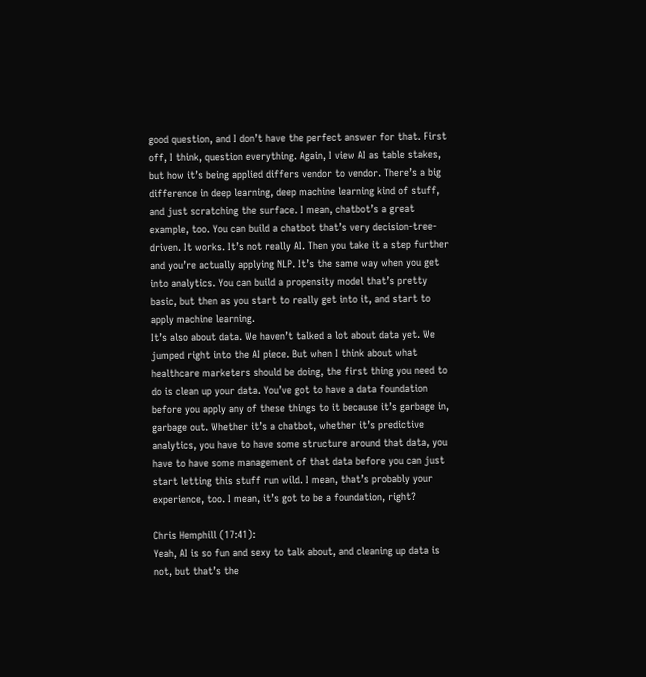good question, and I don’t have the perfect answer for that. First off, I think, question everything. Again, I view AI as table stakes, but how it’s being applied differs vendor to vendor. There’s a big difference in deep learning, deep machine learning kind of stuff, and just scratching the surface. I mean, chatbot’s a great example, too. You can build a chatbot that’s very decision-tree-driven. It works. It’s not really AI. Then you take it a step further and you’re actually applying NLP. It’s the same way when you get into analytics. You can build a propensity model that’s pretty basic, but then as you start to really get into it, and start to apply machine learning.
It’s also about data. We haven’t talked a lot about data yet. We jumped right into the AI piece. But when I think about what healthcare marketers should be doing, the first thing you need to do is clean up your data. You’ve got to have a data foundation before you apply any of these things to it because it’s garbage in, garbage out. Whether it’s a chatbot, whether it’s predictive analytics, you have to have some structure around that data, you have to have some management of that data before you can just start letting this stuff run wild. I mean, that’s probably your experience, too. I mean, it’s got to be a foundation, right?

Chris Hemphill (17:41):
Yeah, AI is so fun and sexy to talk about, and cleaning up data is not, but that’s the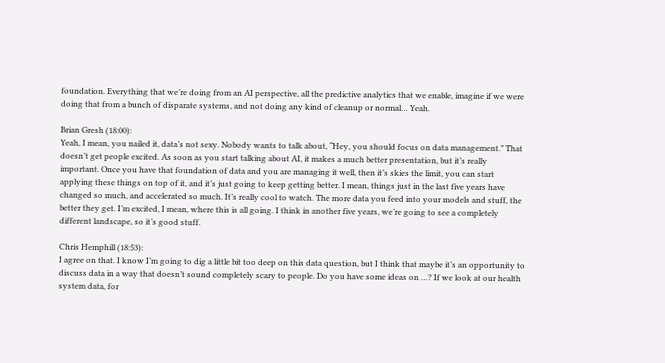foundation. Everything that we’re doing from an AI perspective, all the predictive analytics that we enable, imagine if we were doing that from a bunch of disparate systems, and not doing any kind of cleanup or normal… Yeah.

Brian Gresh (18:00):
Yeah, I mean, you nailed it, data’s not sexy. Nobody wants to talk about, “Hey, you should focus on data management.” That doesn’t get people excited. As soon as you start talking about AI, it makes a much better presentation, but it’s really important. Once you have that foundation of data and you are managing it well, then it’s skies the limit, you can start applying these things on top of it, and it’s just going to keep getting better. I mean, things just in the last five years have changed so much, and accelerated so much. It’s really cool to watch. The more data you feed into your models and stuff, the better they get. I’m excited, I mean, where this is all going. I think in another five years, we’re going to see a completely different landscape, so it’s good stuff.

Chris Hemphill (18:53):
I agree on that. I know I’m going to dig a little bit too deep on this data question, but I think that maybe it’s an opportunity to discuss data in a way that doesn’t sound completely scary to people. Do you have some ideas on …? If we look at our health system data, for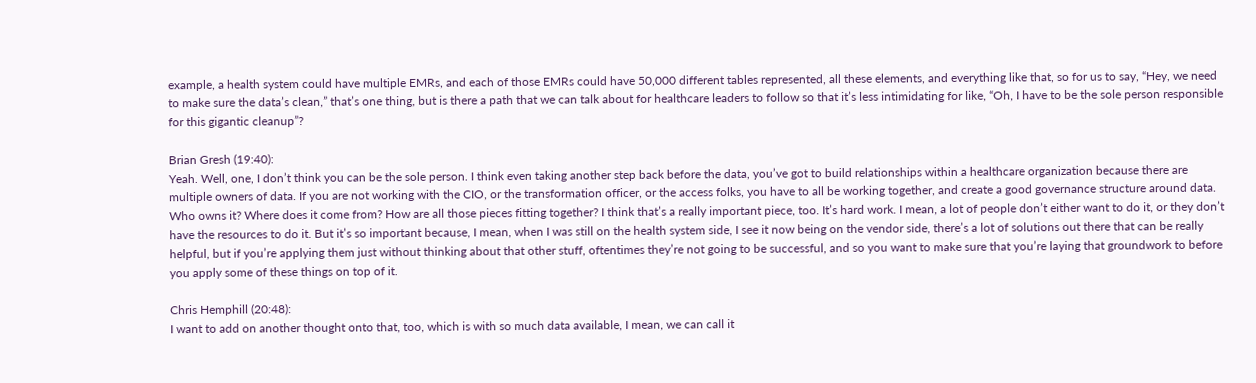example, a health system could have multiple EMRs, and each of those EMRs could have 50,000 different tables represented, all these elements, and everything like that, so for us to say, “Hey, we need to make sure the data’s clean,” that’s one thing, but is there a path that we can talk about for healthcare leaders to follow so that it’s less intimidating for like, “Oh, I have to be the sole person responsible for this gigantic cleanup”?

Brian Gresh (19:40):
Yeah. Well, one, I don’t think you can be the sole person. I think even taking another step back before the data, you’ve got to build relationships within a healthcare organization because there are multiple owners of data. If you are not working with the CIO, or the transformation officer, or the access folks, you have to all be working together, and create a good governance structure around data. Who owns it? Where does it come from? How are all those pieces fitting together? I think that’s a really important piece, too. It’s hard work. I mean, a lot of people don’t either want to do it, or they don’t have the resources to do it. But it’s so important because, I mean, when I was still on the health system side, I see it now being on the vendor side, there’s a lot of solutions out there that can be really helpful, but if you’re applying them just without thinking about that other stuff, oftentimes they’re not going to be successful, and so you want to make sure that you’re laying that groundwork to before you apply some of these things on top of it.

Chris Hemphill (20:48):
I want to add on another thought onto that, too, which is with so much data available, I mean, we can call it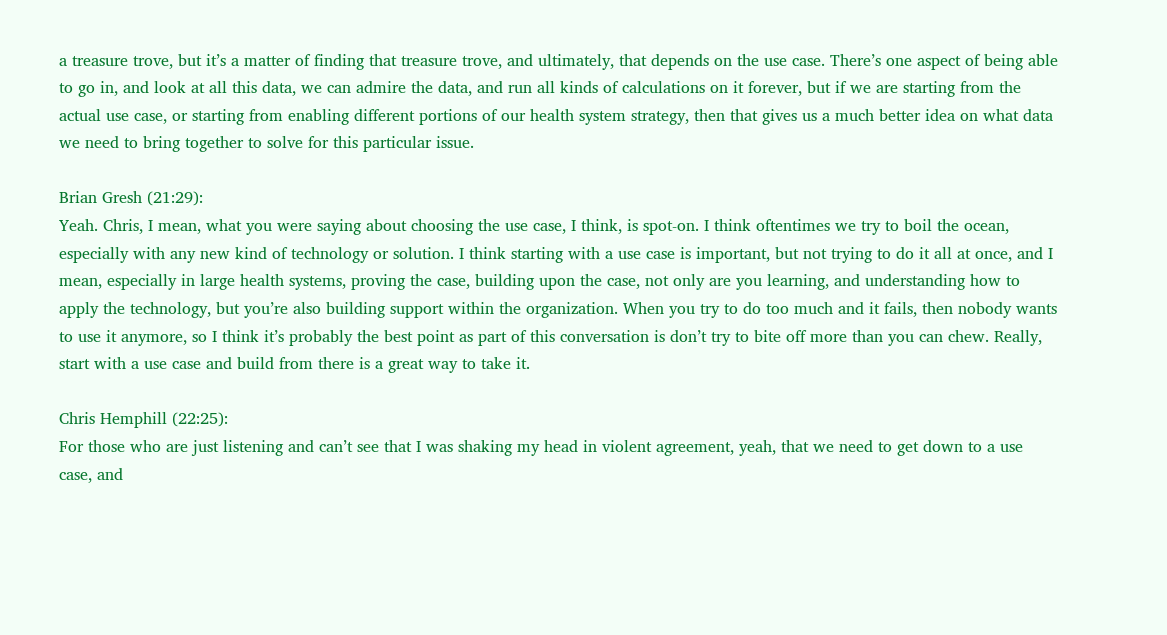a treasure trove, but it’s a matter of finding that treasure trove, and ultimately, that depends on the use case. There’s one aspect of being able to go in, and look at all this data, we can admire the data, and run all kinds of calculations on it forever, but if we are starting from the actual use case, or starting from enabling different portions of our health system strategy, then that gives us a much better idea on what data we need to bring together to solve for this particular issue.

Brian Gresh (21:29):
Yeah. Chris, I mean, what you were saying about choosing the use case, I think, is spot-on. I think oftentimes we try to boil the ocean, especially with any new kind of technology or solution. I think starting with a use case is important, but not trying to do it all at once, and I mean, especially in large health systems, proving the case, building upon the case, not only are you learning, and understanding how to apply the technology, but you’re also building support within the organization. When you try to do too much and it fails, then nobody wants to use it anymore, so I think it’s probably the best point as part of this conversation is don’t try to bite off more than you can chew. Really, start with a use case and build from there is a great way to take it.

Chris Hemphill (22:25):
For those who are just listening and can’t see that I was shaking my head in violent agreement, yeah, that we need to get down to a use case, and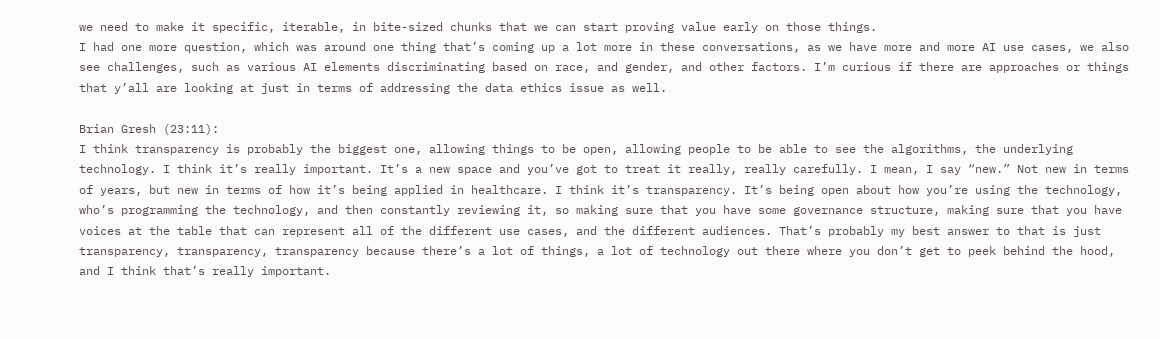we need to make it specific, iterable, in bite-sized chunks that we can start proving value early on those things.
I had one more question, which was around one thing that’s coming up a lot more in these conversations, as we have more and more AI use cases, we also see challenges, such as various AI elements discriminating based on race, and gender, and other factors. I’m curious if there are approaches or things that y’all are looking at just in terms of addressing the data ethics issue as well.

Brian Gresh (23:11):
I think transparency is probably the biggest one, allowing things to be open, allowing people to be able to see the algorithms, the underlying technology. I think it’s really important. It’s a new space and you’ve got to treat it really, really carefully. I mean, I say “new.” Not new in terms of years, but new in terms of how it’s being applied in healthcare. I think it’s transparency. It’s being open about how you’re using the technology, who’s programming the technology, and then constantly reviewing it, so making sure that you have some governance structure, making sure that you have voices at the table that can represent all of the different use cases, and the different audiences. That’s probably my best answer to that is just transparency, transparency, transparency because there’s a lot of things, a lot of technology out there where you don’t get to peek behind the hood, and I think that’s really important.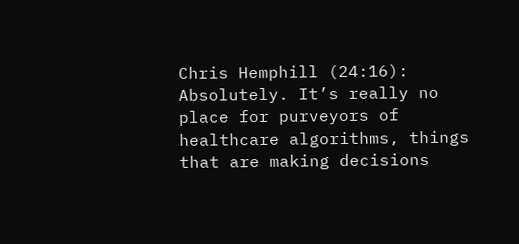Chris Hemphill (24:16):
Absolutely. It’s really no place for purveyors of healthcare algorithms, things that are making decisions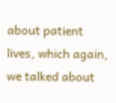about patient lives, which again, we talked about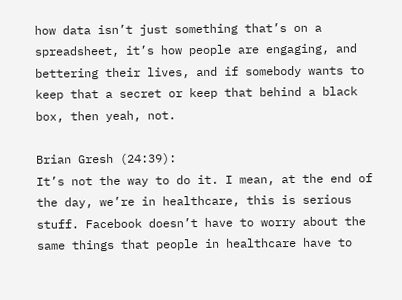how data isn’t just something that’s on a spreadsheet, it’s how people are engaging, and bettering their lives, and if somebody wants to keep that a secret or keep that behind a black box, then yeah, not.

Brian Gresh (24:39):
It’s not the way to do it. I mean, at the end of the day, we’re in healthcare, this is serious stuff. Facebook doesn’t have to worry about the same things that people in healthcare have to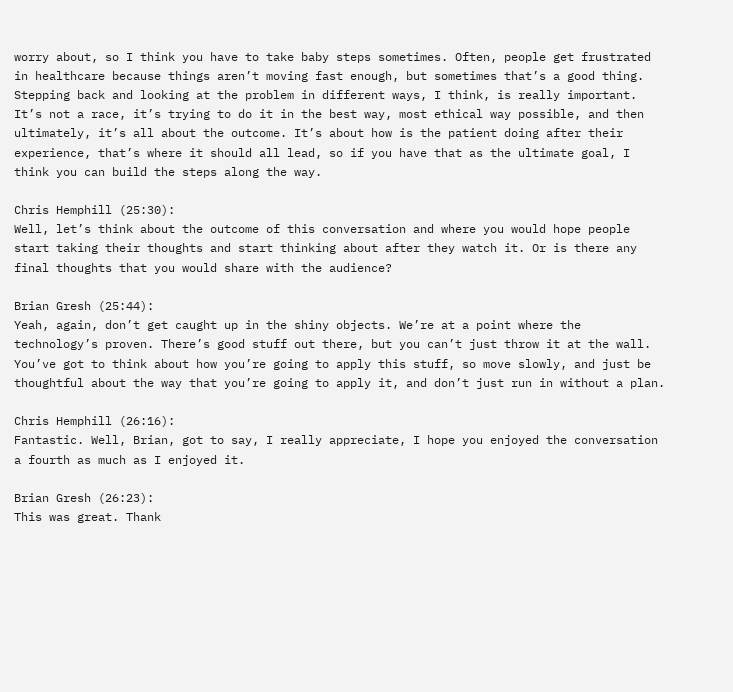worry about, so I think you have to take baby steps sometimes. Often, people get frustrated in healthcare because things aren’t moving fast enough, but sometimes that’s a good thing. Stepping back and looking at the problem in different ways, I think, is really important. It’s not a race, it’s trying to do it in the best way, most ethical way possible, and then ultimately, it’s all about the outcome. It’s about how is the patient doing after their experience, that’s where it should all lead, so if you have that as the ultimate goal, I think you can build the steps along the way.

Chris Hemphill (25:30):
Well, let’s think about the outcome of this conversation and where you would hope people start taking their thoughts and start thinking about after they watch it. Or is there any final thoughts that you would share with the audience?

Brian Gresh (25:44):
Yeah, again, don’t get caught up in the shiny objects. We’re at a point where the technology’s proven. There’s good stuff out there, but you can’t just throw it at the wall. You’ve got to think about how you’re going to apply this stuff, so move slowly, and just be thoughtful about the way that you’re going to apply it, and don’t just run in without a plan.

Chris Hemphill (26:16):
Fantastic. Well, Brian, got to say, I really appreciate, I hope you enjoyed the conversation a fourth as much as I enjoyed it.

Brian Gresh (26:23):
This was great. Thank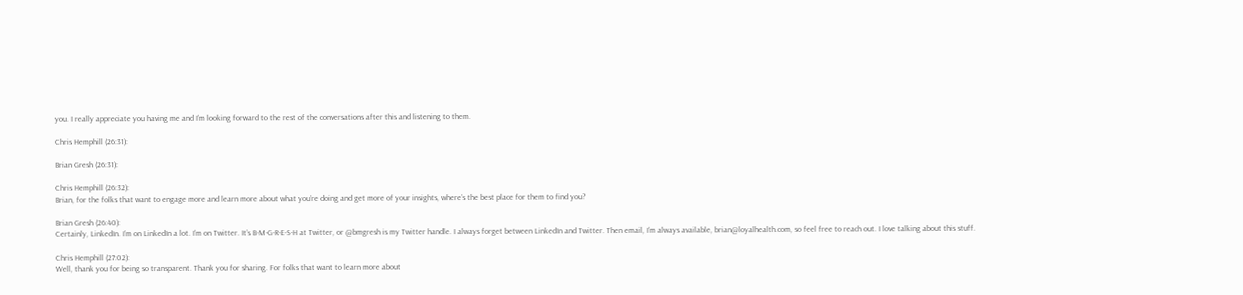you. I really appreciate you having me and I’m looking forward to the rest of the conversations after this and listening to them.

Chris Hemphill (26:31):

Brian Gresh (26:31):

Chris Hemphill (26:32):
Brian, for the folks that want to engage more and learn more about what you’re doing and get more of your insights, where’s the best place for them to find you?

Brian Gresh (26:40):
Certainly, LinkedIn. I’m on LinkedIn a lot. I’m on Twitter. It’s B-M-G-R-E-S-H at Twitter, or @bmgresh is my Twitter handle. I always forget between LinkedIn and Twitter. Then email, I’m always available, brian@loyalhealth.com, so feel free to reach out. I love talking about this stuff.

Chris Hemphill (27:02):
Well, thank you for being so transparent. Thank you for sharing. For folks that want to learn more about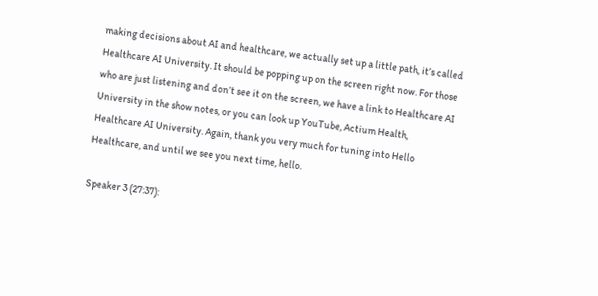making decisions about AI and healthcare, we actually set up a little path, it’s called Healthcare AI University. It should be popping up on the screen right now. For those who are just listening and don’t see it on the screen, we have a link to Healthcare AI University in the show notes, or you can look up YouTube, Actium Health, Healthcare AI University. Again, thank you very much for tuning into Hello Healthcare, and until we see you next time, hello.

Speaker 3 (27:37):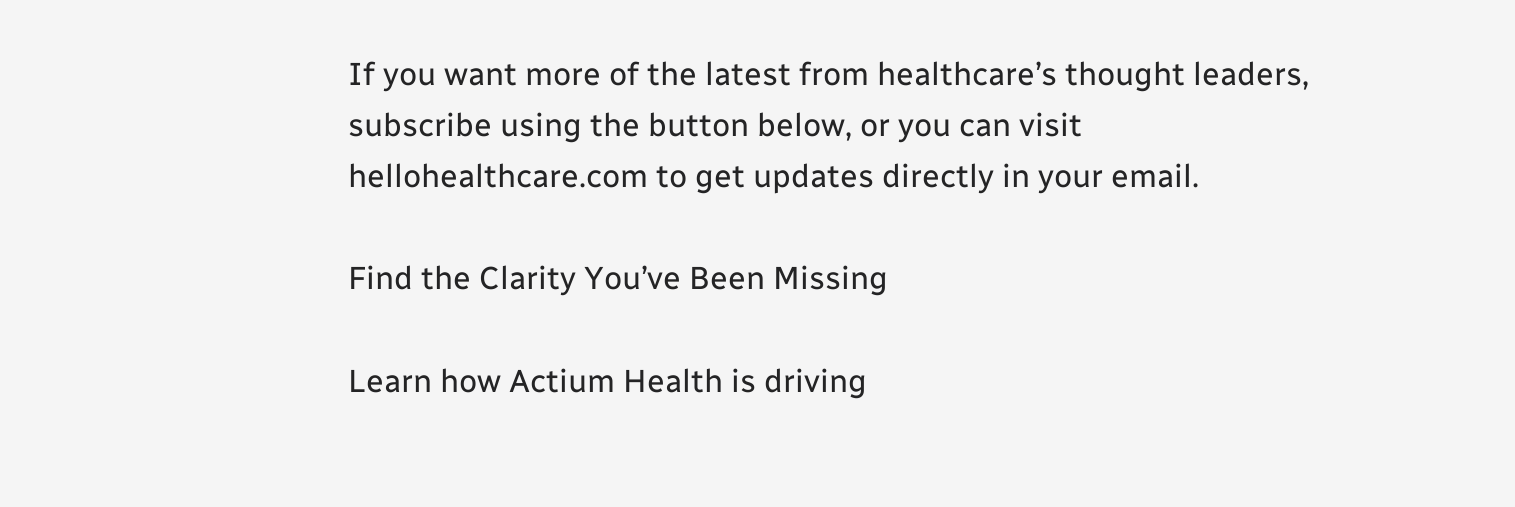If you want more of the latest from healthcare’s thought leaders, subscribe using the button below, or you can visit hellohealthcare.com to get updates directly in your email.

Find the Clarity You’ve Been Missing

Learn how Actium Health is driving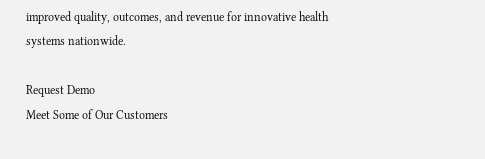improved quality, outcomes, and revenue for innovative health systems nationwide.

Request Demo
Meet Some of Our Customers